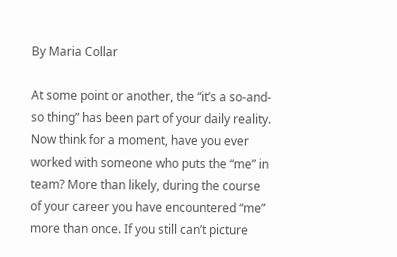By Maria Collar

At some point or another, the “it’s a so-and-so thing” has been part of your daily reality. Now think for a moment, have you ever worked with someone who puts the “me” in team? More than likely, during the course of your career you have encountered “me” more than once. If you still can’t picture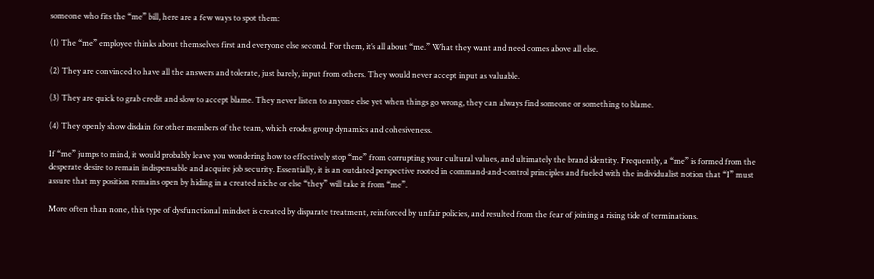someone who fits the “me” bill, here are a few ways to spot them:

(1) The “me” employee thinks about themselves first and everyone else second. For them, it’s all about “me.” What they want and need comes above all else.

(2) They are convinced to have all the answers and tolerate, just barely, input from others. They would never accept input as valuable.

(3) They are quick to grab credit and slow to accept blame. They never listen to anyone else yet when things go wrong, they can always find someone or something to blame.

(4) They openly show disdain for other members of the team, which erodes group dynamics and cohesiveness.

If “me” jumps to mind, it would probably leave you wondering how to effectively stop “me” from corrupting your cultural values, and ultimately the brand identity. Frequently, a “me” is formed from the desperate desire to remain indispensable and acquire job security. Essentially, it is an outdated perspective rooted in command-and-control principles and fueled with the individualist notion that “I” must assure that my position remains open by hiding in a created niche or else “they” will take it from “me”.

More often than none, this type of dysfunctional mindset is created by disparate treatment, reinforced by unfair policies, and resulted from the fear of joining a rising tide of terminations.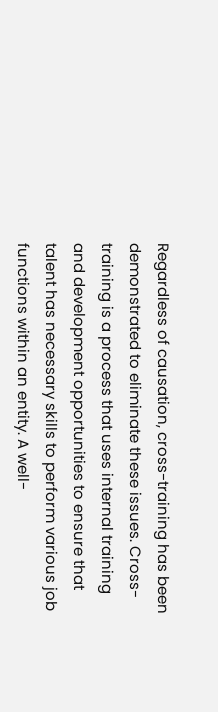Regardless of causation, cross-training has been demonstrated to eliminate these issues. Cross-training is a process that uses internal training and development opportunities to ensure that talent has necessary skills to perform various job functions within an entity. A well-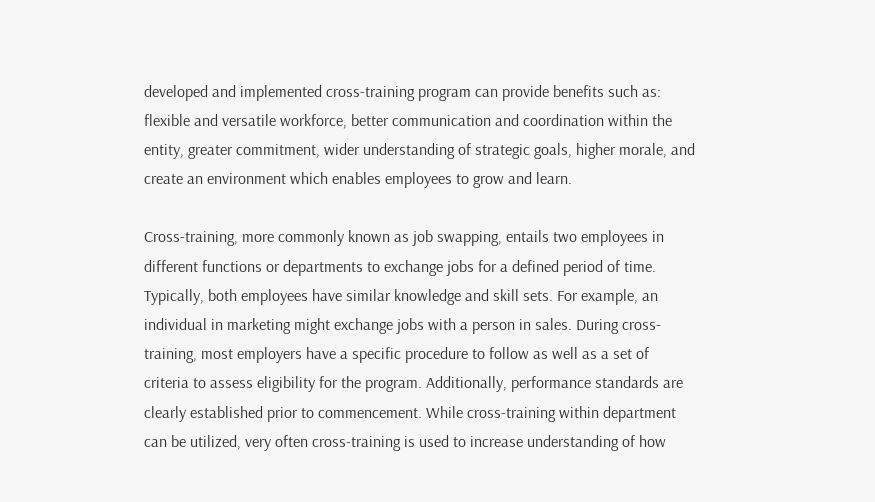developed and implemented cross-training program can provide benefits such as: flexible and versatile workforce, better communication and coordination within the entity, greater commitment, wider understanding of strategic goals, higher morale, and create an environment which enables employees to grow and learn.

Cross-training, more commonly known as job swapping, entails two employees in different functions or departments to exchange jobs for a defined period of time. Typically, both employees have similar knowledge and skill sets. For example, an individual in marketing might exchange jobs with a person in sales. During cross-training, most employers have a specific procedure to follow as well as a set of criteria to assess eligibility for the program. Additionally, performance standards are clearly established prior to commencement. While cross-training within department can be utilized, very often cross-training is used to increase understanding of how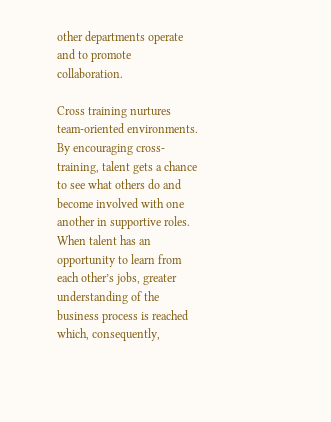other departments operate and to promote collaboration.

Cross training nurtures team-oriented environments. By encouraging cross-training, talent gets a chance to see what others do and become involved with one another in supportive roles. When talent has an opportunity to learn from each other’s jobs, greater understanding of the business process is reached which, consequently,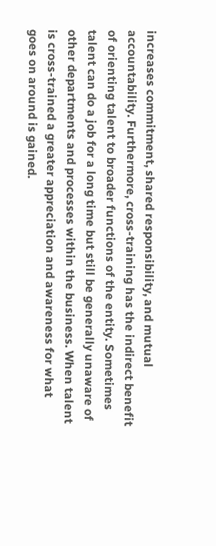increases commitment, shared responsibility, and mutual accountability. Furthermore, cross-training has the indirect benefit of orienting talent to broader functions of the entity. Sometimes talent can do a job for a long time but still be generally unaware of other departments and processes within the business. When talent is cross-trained a greater appreciation and awareness for what goes on around is gained.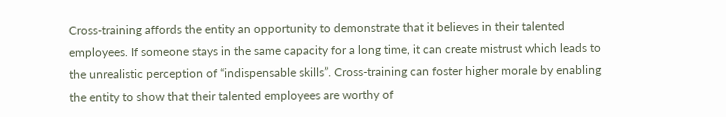Cross-training affords the entity an opportunity to demonstrate that it believes in their talented employees. If someone stays in the same capacity for a long time, it can create mistrust which leads to the unrealistic perception of “indispensable skills”. Cross-training can foster higher morale by enabling the entity to show that their talented employees are worthy of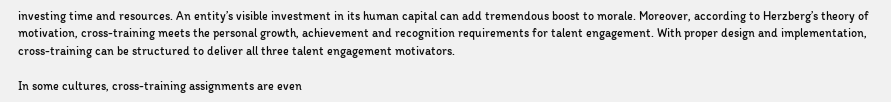investing time and resources. An entity’s visible investment in its human capital can add tremendous boost to morale. Moreover, according to Herzberg’s theory of motivation, cross-training meets the personal growth, achievement and recognition requirements for talent engagement. With proper design and implementation, cross-training can be structured to deliver all three talent engagement motivators.

In some cultures, cross-training assignments are even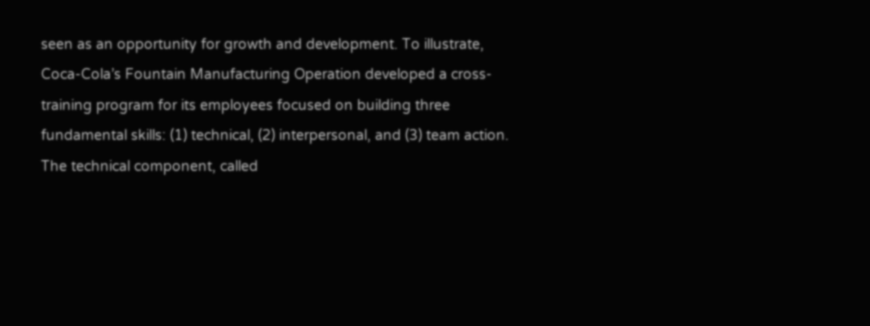seen as an opportunity for growth and development. To illustrate, Coca-Cola’s Fountain Manufacturing Operation developed a cross-training program for its employees focused on building three fundamental skills: (1) technical, (2) interpersonal, and (3) team action. The technical component, called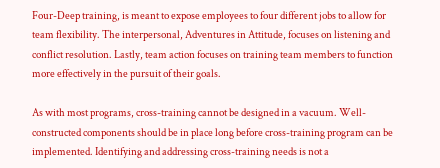Four-Deep training, is meant to expose employees to four different jobs to allow for team flexibility. The interpersonal, Adventures in Attitude, focuses on listening and conflict resolution. Lastly, team action focuses on training team members to function more effectively in the pursuit of their goals.

As with most programs, cross-training cannot be designed in a vacuum. Well-constructed components should be in place long before cross-training program can be implemented. Identifying and addressing cross-training needs is not a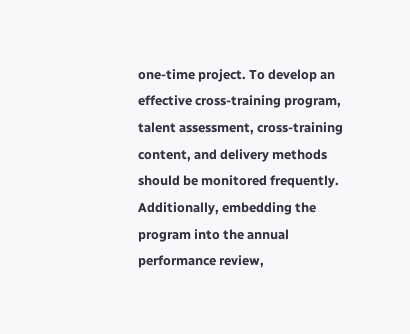one-time project. To develop an effective cross-training program, talent assessment, cross-training content, and delivery methods should be monitored frequently. Additionally, embedding the program into the annual performance review,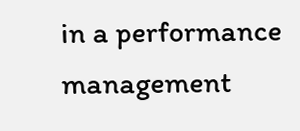in a performance management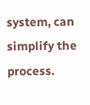system, can simplify the process.